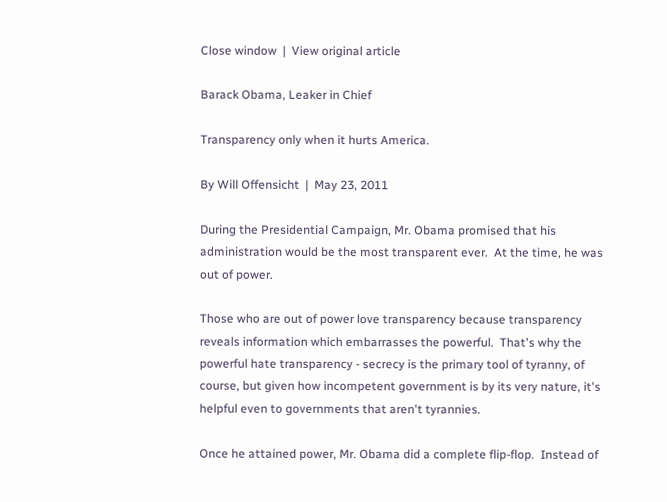Close window  |  View original article

Barack Obama, Leaker in Chief

Transparency only when it hurts America.

By Will Offensicht  |  May 23, 2011

During the Presidential Campaign, Mr. Obama promised that his administration would be the most transparent ever.  At the time, he was out of power.

Those who are out of power love transparency because transparency reveals information which embarrasses the powerful.  That's why the powerful hate transparency - secrecy is the primary tool of tyranny, of course, but given how incompetent government is by its very nature, it's helpful even to governments that aren't tyrannies.

Once he attained power, Mr. Obama did a complete flip-flop.  Instead of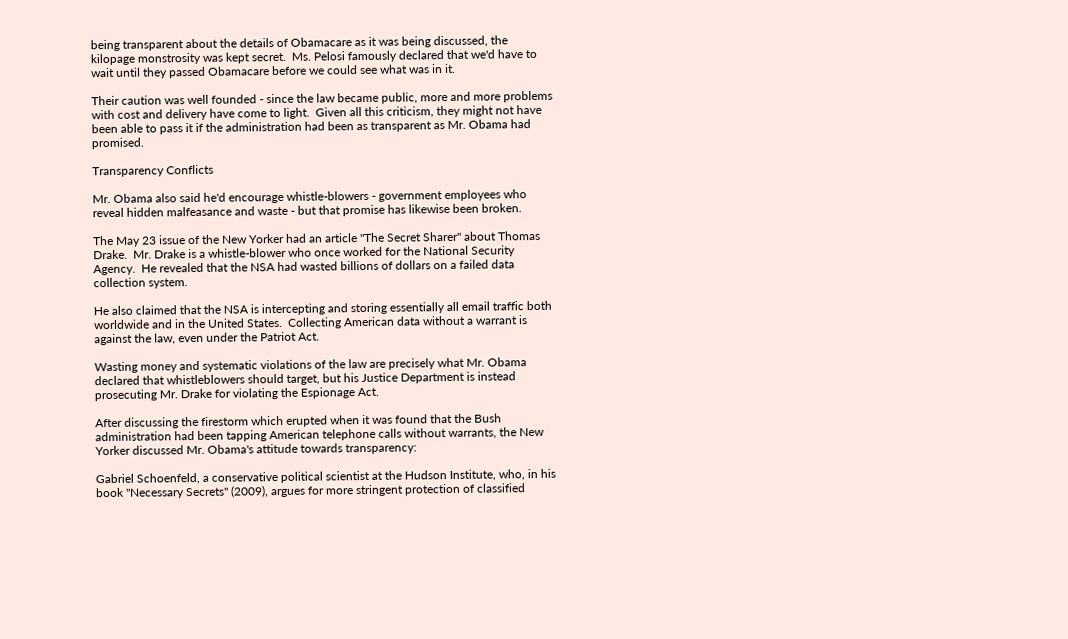being transparent about the details of Obamacare as it was being discussed, the kilopage monstrosity was kept secret.  Ms. Pelosi famously declared that we'd have to wait until they passed Obamacare before we could see what was in it.

Their caution was well founded - since the law became public, more and more problems with cost and delivery have come to light.  Given all this criticism, they might not have been able to pass it if the administration had been as transparent as Mr. Obama had promised.

Transparency Conflicts

Mr. Obama also said he'd encourage whistle-blowers - government employees who reveal hidden malfeasance and waste - but that promise has likewise been broken.

The May 23 issue of the New Yorker had an article "The Secret Sharer" about Thomas Drake.  Mr. Drake is a whistle-blower who once worked for the National Security Agency.  He revealed that the NSA had wasted billions of dollars on a failed data collection system.

He also claimed that the NSA is intercepting and storing essentially all email traffic both worldwide and in the United States.  Collecting American data without a warrant is against the law, even under the Patriot Act.

Wasting money and systematic violations of the law are precisely what Mr. Obama declared that whistleblowers should target, but his Justice Department is instead prosecuting Mr. Drake for violating the Espionage Act.

After discussing the firestorm which erupted when it was found that the Bush administration had been tapping American telephone calls without warrants, the New Yorker discussed Mr. Obama's attitude towards transparency:

Gabriel Schoenfeld, a conservative political scientist at the Hudson Institute, who, in his book "Necessary Secrets" (2009), argues for more stringent protection of classified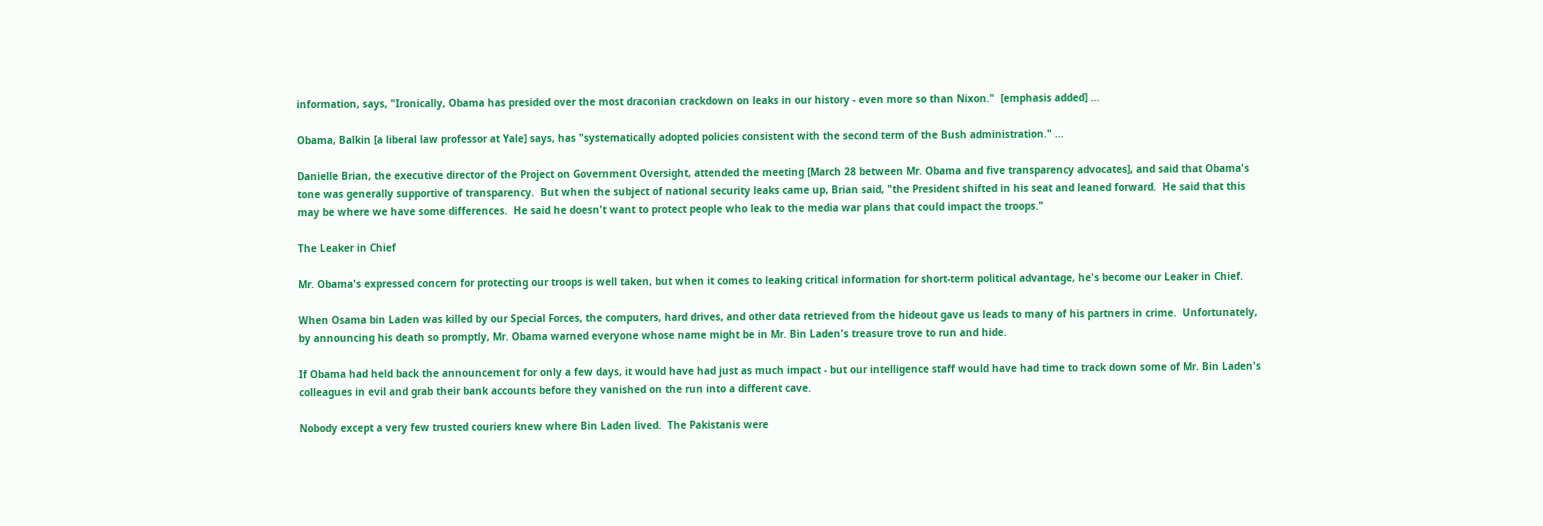information, says, "Ironically, Obama has presided over the most draconian crackdown on leaks in our history - even more so than Nixon."  [emphasis added] ...

Obama, Balkin [a liberal law professor at Yale] says, has "systematically adopted policies consistent with the second term of the Bush administration." ...

Danielle Brian, the executive director of the Project on Government Oversight, attended the meeting [March 28 between Mr. Obama and five transparency advocates], and said that Obama's tone was generally supportive of transparency.  But when the subject of national security leaks came up, Brian said, "the President shifted in his seat and leaned forward.  He said that this may be where we have some differences.  He said he doesn't want to protect people who leak to the media war plans that could impact the troops."

The Leaker in Chief

Mr. Obama's expressed concern for protecting our troops is well taken, but when it comes to leaking critical information for short-term political advantage, he's become our Leaker in Chief.

When Osama bin Laden was killed by our Special Forces, the computers, hard drives, and other data retrieved from the hideout gave us leads to many of his partners in crime.  Unfortunately, by announcing his death so promptly, Mr. Obama warned everyone whose name might be in Mr. Bin Laden's treasure trove to run and hide.

If Obama had held back the announcement for only a few days, it would have had just as much impact - but our intelligence staff would have had time to track down some of Mr. Bin Laden's colleagues in evil and grab their bank accounts before they vanished on the run into a different cave.

Nobody except a very few trusted couriers knew where Bin Laden lived.  The Pakistanis were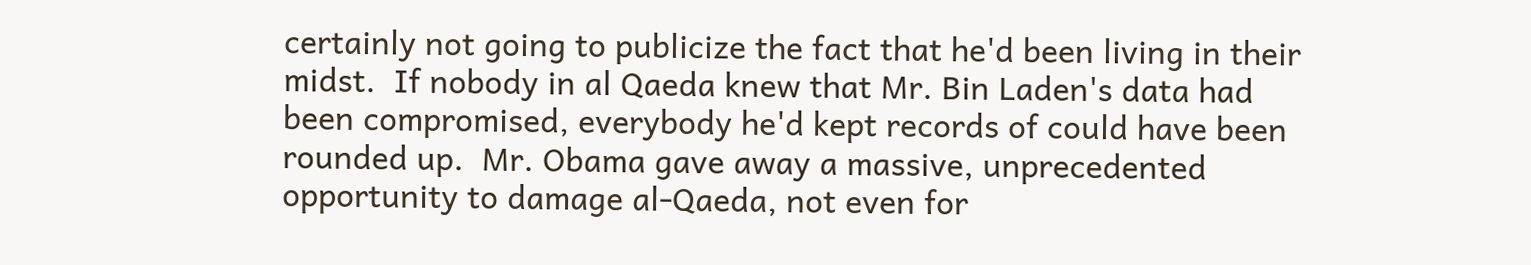certainly not going to publicize the fact that he'd been living in their midst.  If nobody in al Qaeda knew that Mr. Bin Laden's data had been compromised, everybody he'd kept records of could have been rounded up.  Mr. Obama gave away a massive, unprecedented opportunity to damage al-Qaeda, not even for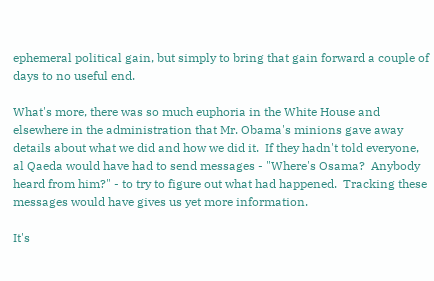ephemeral political gain, but simply to bring that gain forward a couple of days to no useful end.

What's more, there was so much euphoria in the White House and elsewhere in the administration that Mr. Obama's minions gave away details about what we did and how we did it.  If they hadn't told everyone, al Qaeda would have had to send messages - "Where's Osama?  Anybody heard from him?" - to try to figure out what had happened.  Tracking these messages would have gives us yet more information.

It's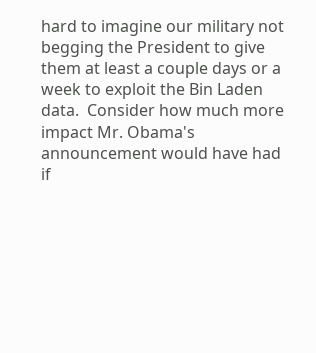hard to imagine our military not begging the President to give them at least a couple days or a week to exploit the Bin Laden data.  Consider how much more impact Mr. Obama's announcement would have had if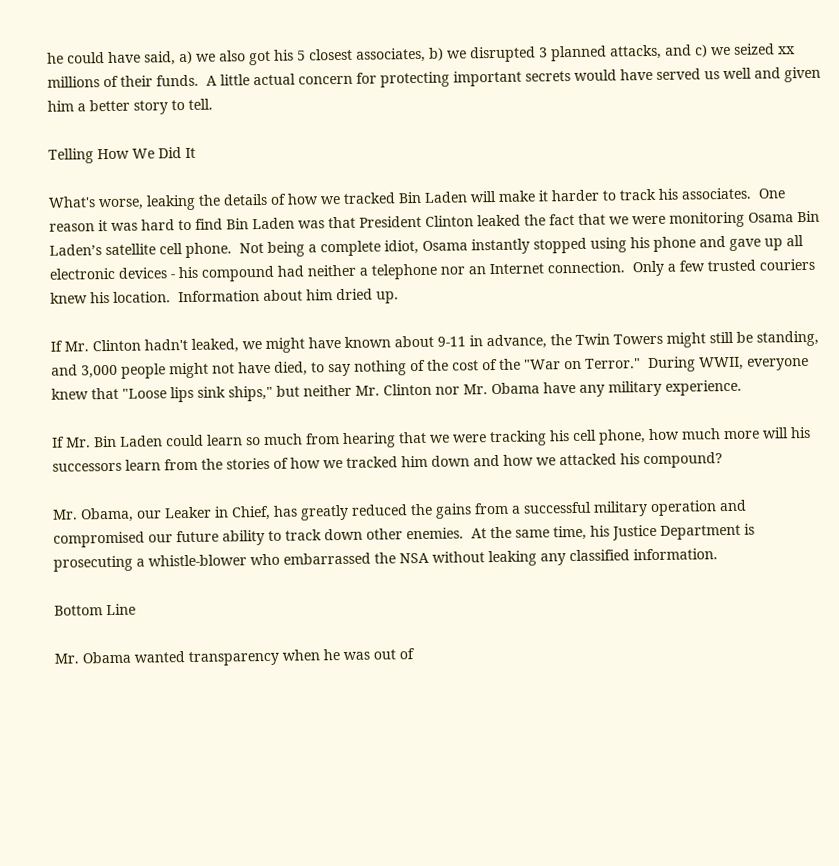he could have said, a) we also got his 5 closest associates, b) we disrupted 3 planned attacks, and c) we seized xx millions of their funds.  A little actual concern for protecting important secrets would have served us well and given him a better story to tell.

Telling How We Did It

What's worse, leaking the details of how we tracked Bin Laden will make it harder to track his associates.  One reason it was hard to find Bin Laden was that President Clinton leaked the fact that we were monitoring Osama Bin Laden’s satellite cell phone.  Not being a complete idiot, Osama instantly stopped using his phone and gave up all electronic devices - his compound had neither a telephone nor an Internet connection.  Only a few trusted couriers knew his location.  Information about him dried up.

If Mr. Clinton hadn't leaked, we might have known about 9-11 in advance, the Twin Towers might still be standing, and 3,000 people might not have died, to say nothing of the cost of the "War on Terror."  During WWII, everyone knew that "Loose lips sink ships," but neither Mr. Clinton nor Mr. Obama have any military experience.

If Mr. Bin Laden could learn so much from hearing that we were tracking his cell phone, how much more will his successors learn from the stories of how we tracked him down and how we attacked his compound?

Mr. Obama, our Leaker in Chief, has greatly reduced the gains from a successful military operation and compromised our future ability to track down other enemies.  At the same time, his Justice Department is prosecuting a whistle-blower who embarrassed the NSA without leaking any classified information.

Bottom Line

Mr. Obama wanted transparency when he was out of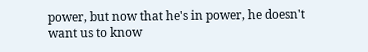power, but now that he's in power, he doesn't want us to know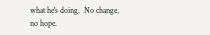what he's doing.  No change, no hope.